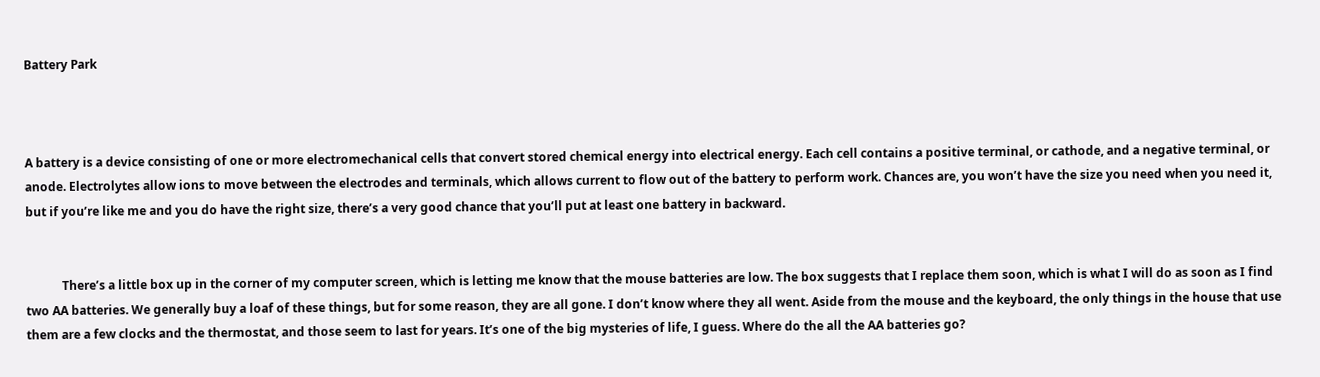Battery Park



A battery is a device consisting of one or more electromechanical cells that convert stored chemical energy into electrical energy. Each cell contains a positive terminal, or cathode, and a negative terminal, or anode. Electrolytes allow ions to move between the electrodes and terminals, which allows current to flow out of the battery to perform work. Chances are, you won’t have the size you need when you need it, but if you’re like me and you do have the right size, there’s a very good chance that you’ll put at least one battery in backward.


            There’s a little box up in the corner of my computer screen, which is letting me know that the mouse batteries are low. The box suggests that I replace them soon, which is what I will do as soon as I find two AA batteries. We generally buy a loaf of these things, but for some reason, they are all gone. I don’t know where they all went. Aside from the mouse and the keyboard, the only things in the house that use them are a few clocks and the thermostat, and those seem to last for years. It’s one of the big mysteries of life, I guess. Where do the all the AA batteries go?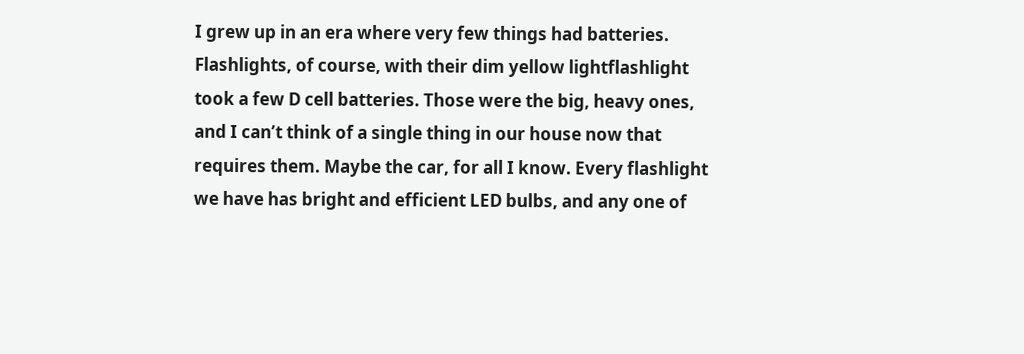I grew up in an era where very few things had batteries. Flashlights, of course, with their dim yellow lightflashlight took a few D cell batteries. Those were the big, heavy ones, and I can’t think of a single thing in our house now that requires them. Maybe the car, for all I know. Every flashlight we have has bright and efficient LED bulbs, and any one of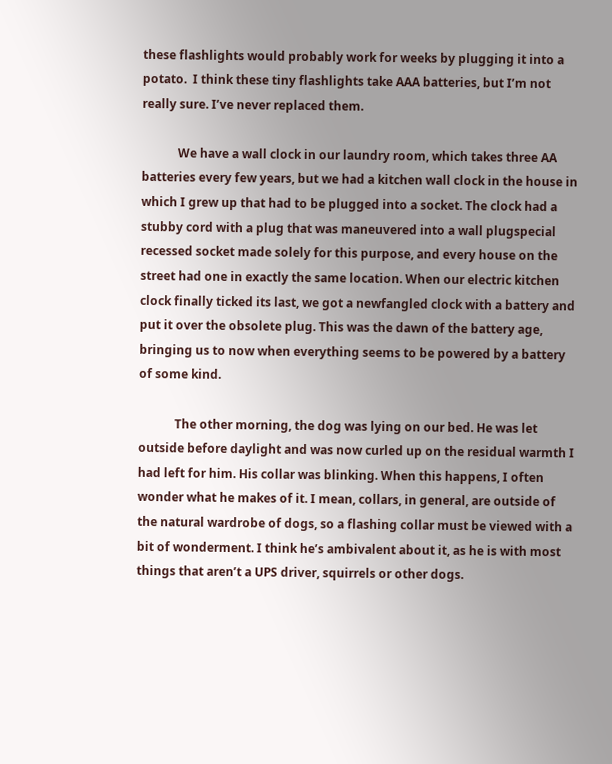these flashlights would probably work for weeks by plugging it into a potato.  I think these tiny flashlights take AAA batteries, but I’m not really sure. I’ve never replaced them.

            We have a wall clock in our laundry room, which takes three AA batteries every few years, but we had a kitchen wall clock in the house in which I grew up that had to be plugged into a socket. The clock had a stubby cord with a plug that was maneuvered into a wall plugspecial recessed socket made solely for this purpose, and every house on the street had one in exactly the same location. When our electric kitchen clock finally ticked its last, we got a newfangled clock with a battery and put it over the obsolete plug. This was the dawn of the battery age, bringing us to now when everything seems to be powered by a battery of some kind.

            The other morning, the dog was lying on our bed. He was let outside before daylight and was now curled up on the residual warmth I had left for him. His collar was blinking. When this happens, I often wonder what he makes of it. I mean, collars, in general, are outside of the natural wardrobe of dogs, so a flashing collar must be viewed with a bit of wonderment. I think he’s ambivalent about it, as he is with most things that aren’t a UPS driver, squirrels or other dogs.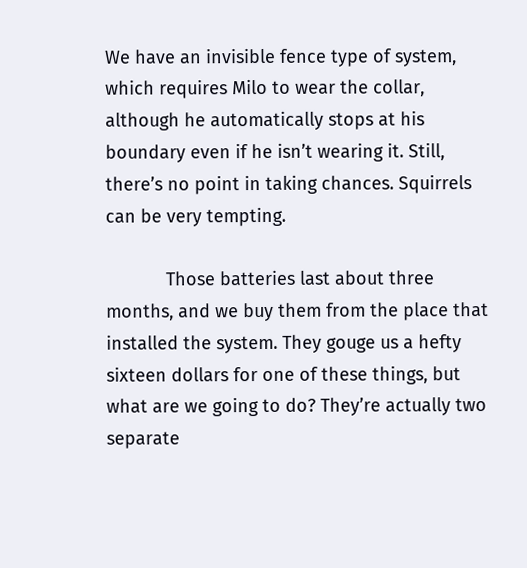We have an invisible fence type of system, which requires Milo to wear the collar, although he automatically stops at his boundary even if he isn’t wearing it. Still, there’s no point in taking chances. Squirrels can be very tempting.

            Those batteries last about three months, and we buy them from the place that installed the system. They gouge us a hefty sixteen dollars for one of these things, but what are we going to do? They’re actually two separate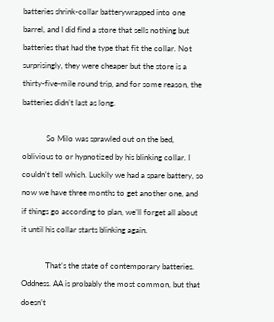batteries shrink-collar batterywrapped into one barrel, and I did find a store that sells nothing but batteries that had the type that fit the collar. Not surprisingly, they were cheaper but the store is a thirty-five-mile round trip, and for some reason, the batteries didn’t last as long.

            So Milo was sprawled out on the bed, oblivious to or hypnotized by his blinking collar. I couldn’t tell which. Luckily we had a spare battery, so now we have three months to get another one, and if things go according to plan, we’ll forget all about it until his collar starts blinking again.

            That’s the state of contemporary batteries. Oddness. AA is probably the most common, but that doesn’t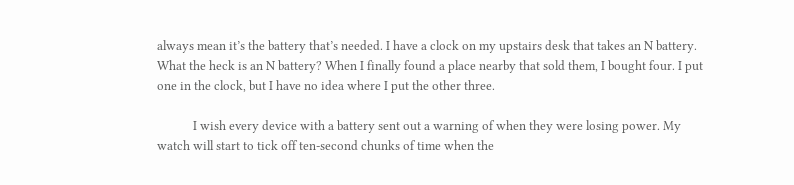always mean it’s the battery that’s needed. I have a clock on my upstairs desk that takes an N battery. What the heck is an N battery? When I finally found a place nearby that sold them, I bought four. I put one in the clock, but I have no idea where I put the other three.

            I wish every device with a battery sent out a warning of when they were losing power. My watch will start to tick off ten-second chunks of time when the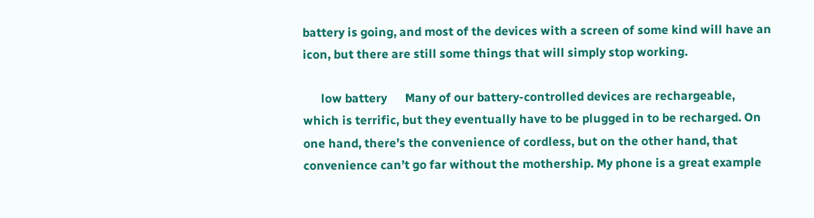battery is going, and most of the devices with a screen of some kind will have an icon, but there are still some things that will simply stop working.

      low battery      Many of our battery-controlled devices are rechargeable, which is terrific, but they eventually have to be plugged in to be recharged. On one hand, there’s the convenience of cordless, but on the other hand, that convenience can’t go far without the mothership. My phone is a great example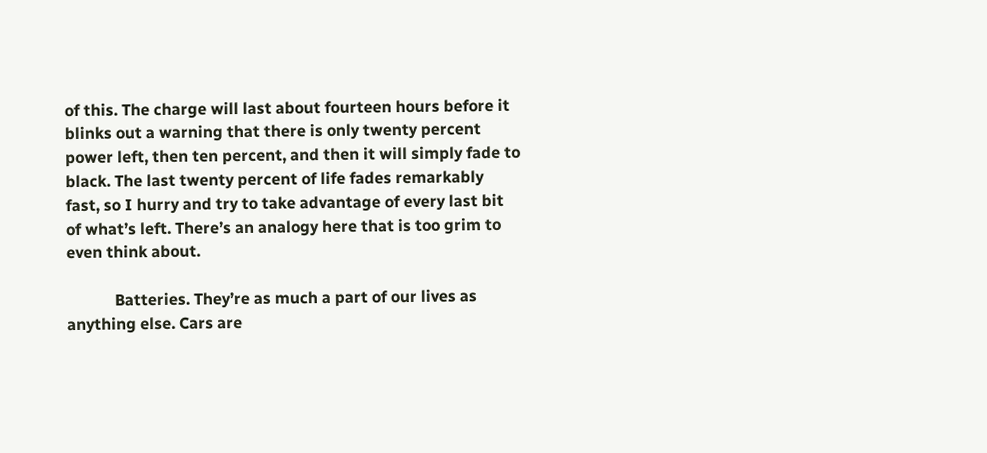of this. The charge will last about fourteen hours before it blinks out a warning that there is only twenty percent power left, then ten percent, and then it will simply fade to black. The last twenty percent of life fades remarkably fast, so I hurry and try to take advantage of every last bit of what’s left. There’s an analogy here that is too grim to even think about.

            Batteries. They’re as much a part of our lives as anything else. Cars are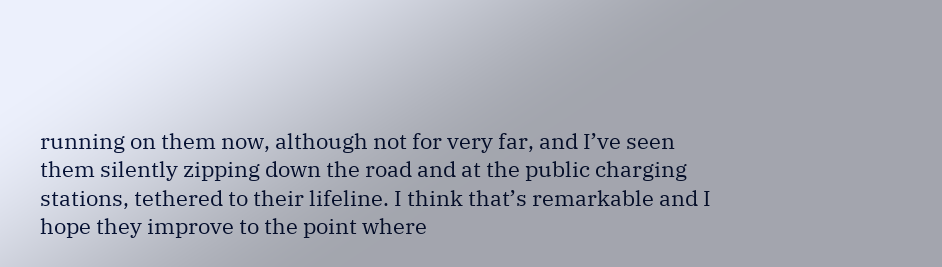running on them now, although not for very far, and I’ve seen them silently zipping down the road and at the public charging stations, tethered to their lifeline. I think that’s remarkable and I hope they improve to the point where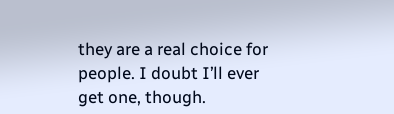they are a real choice for people. I doubt I’ll ever get one, though.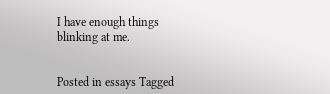I have enough things blinking at me.


Posted in essays Tagged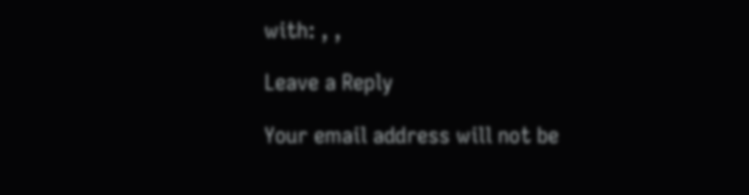with: , ,

Leave a Reply

Your email address will not be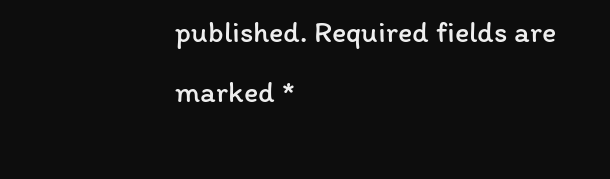published. Required fields are marked *